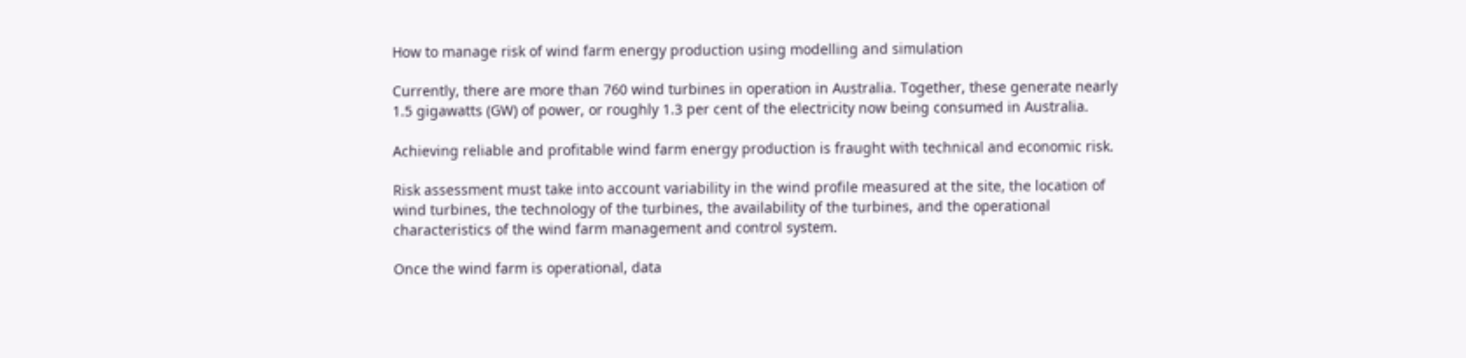How to manage risk of wind farm energy production using modelling and simulation

Currently, there are more than 760 wind turbines in operation in Australia. Together, these generate nearly 1.5 gigawatts (GW) of power, or roughly 1.3 per cent of the electricity now being consumed in Australia.

Achieving reliable and profitable wind farm energy production is fraught with technical and economic risk.

Risk assessment must take into account variability in the wind profile measured at the site, the location of wind turbines, the technology of the turbines, the availability of the turbines, and the operational characteristics of the wind farm management and control system.

Once the wind farm is operational, data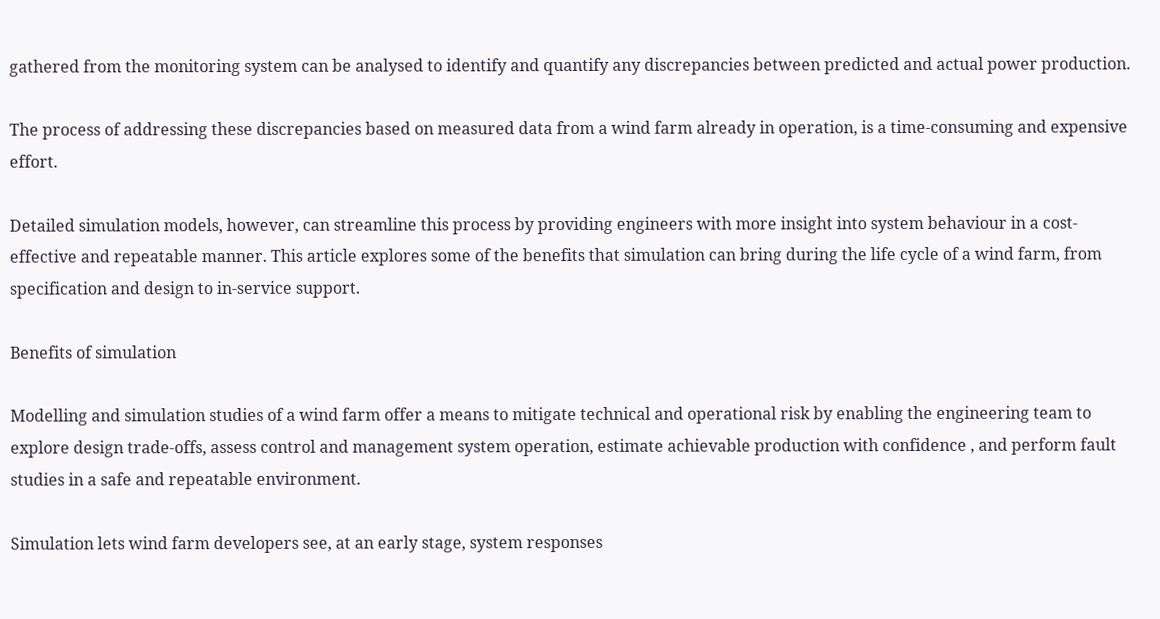gathered from the monitoring system can be analysed to identify and quantify any discrepancies between predicted and actual power production.

The process of addressing these discrepancies based on measured data from a wind farm already in operation, is a time-consuming and expensive effort.

Detailed simulation models, however, can streamline this process by providing engineers with more insight into system behaviour in a cost-effective and repeatable manner. This article explores some of the benefits that simulation can bring during the life cycle of a wind farm, from specification and design to in-service support.

Benefits of simulation

Modelling and simulation studies of a wind farm offer a means to mitigate technical and operational risk by enabling the engineering team to explore design trade-offs, assess control and management system operation, estimate achievable production with confidence , and perform fault studies in a safe and repeatable environment.

Simulation lets wind farm developers see, at an early stage, system responses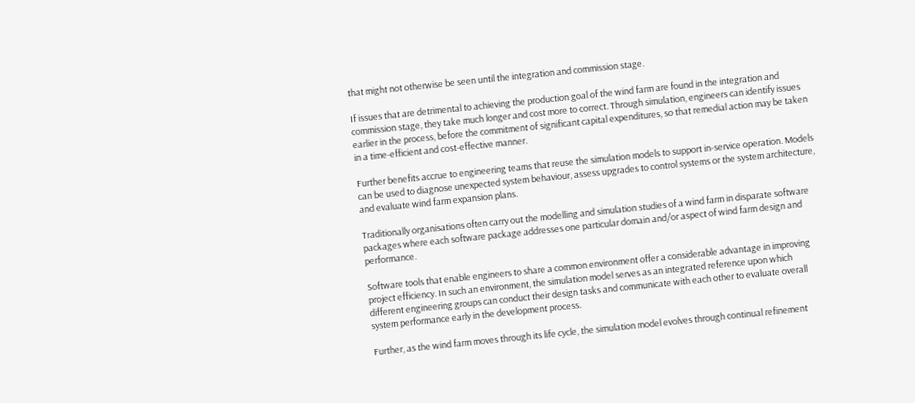that might not otherwise be seen until the integration and commission stage.

If issues that are detrimental to achieving the production goal of the wind farm are found in the integration and commission stage, they take much longer and cost more to correct. Through simulation, engineers can identify issues earlier in the process, before the commitment of significant capital expenditures, so that remedial action may be taken in a time-efficient and cost-effective manner.

Further benefits accrue to engineering teams that reuse the simulation models to support in-service operation. Models can be used to diagnose unexpected system behaviour, assess upgrades to control systems or the system architecture, and evaluate wind farm expansion plans.

Traditionally organisations often carry out the modelling and simulation studies of a wind farm in disparate software packages where each software package addresses one particular domain and/or aspect of wind farm design and performance.

Software tools that enable engineers to share a common environment offer a considerable advantage in improving project efficiency. In such an environment, the simulation model serves as an integrated reference upon which different engineering groups can conduct their design tasks and communicate with each other to evaluate overall system performance early in the development process.

Further, as the wind farm moves through its life cycle, the simulation model evolves through continual refinement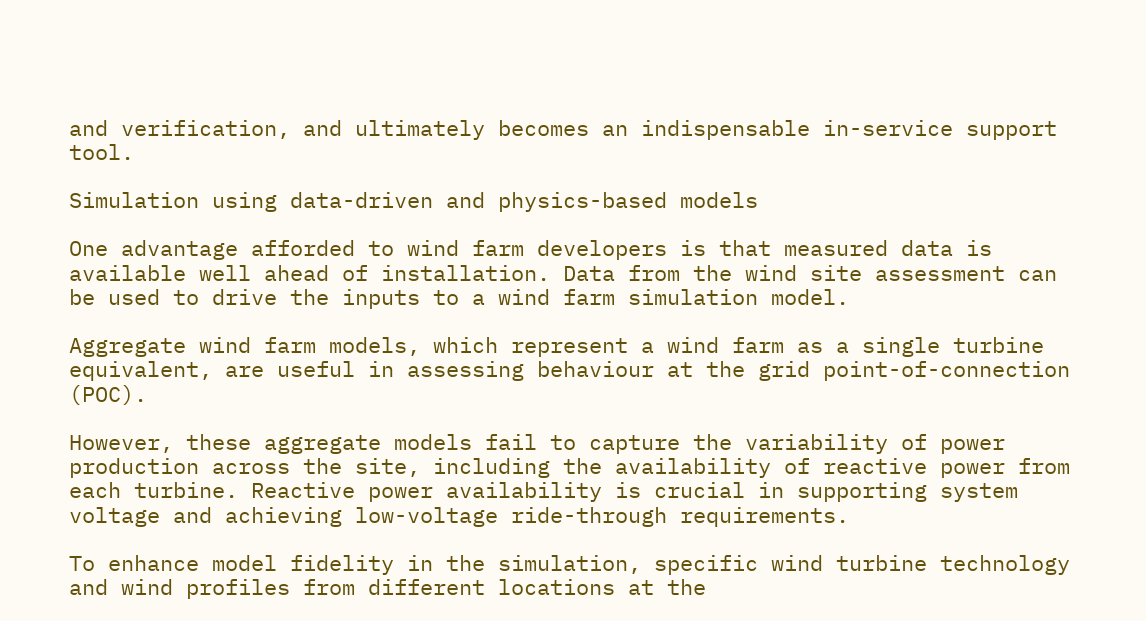and verification, and ultimately becomes an indispensable in-service support tool.

Simulation using data-driven and physics-based models

One advantage afforded to wind farm developers is that measured data is available well ahead of installation. Data from the wind site assessment can be used to drive the inputs to a wind farm simulation model.

Aggregate wind farm models, which represent a wind farm as a single turbine equivalent, are useful in assessing behaviour at the grid point-of-connection (POC).

However, these aggregate models fail to capture the variability of power production across the site, including the availability of reactive power from each turbine. Reactive power availability is crucial in supporting system voltage and achieving low-voltage ride-through requirements.

To enhance model fidelity in the simulation, specific wind turbine technology and wind profiles from different locations at the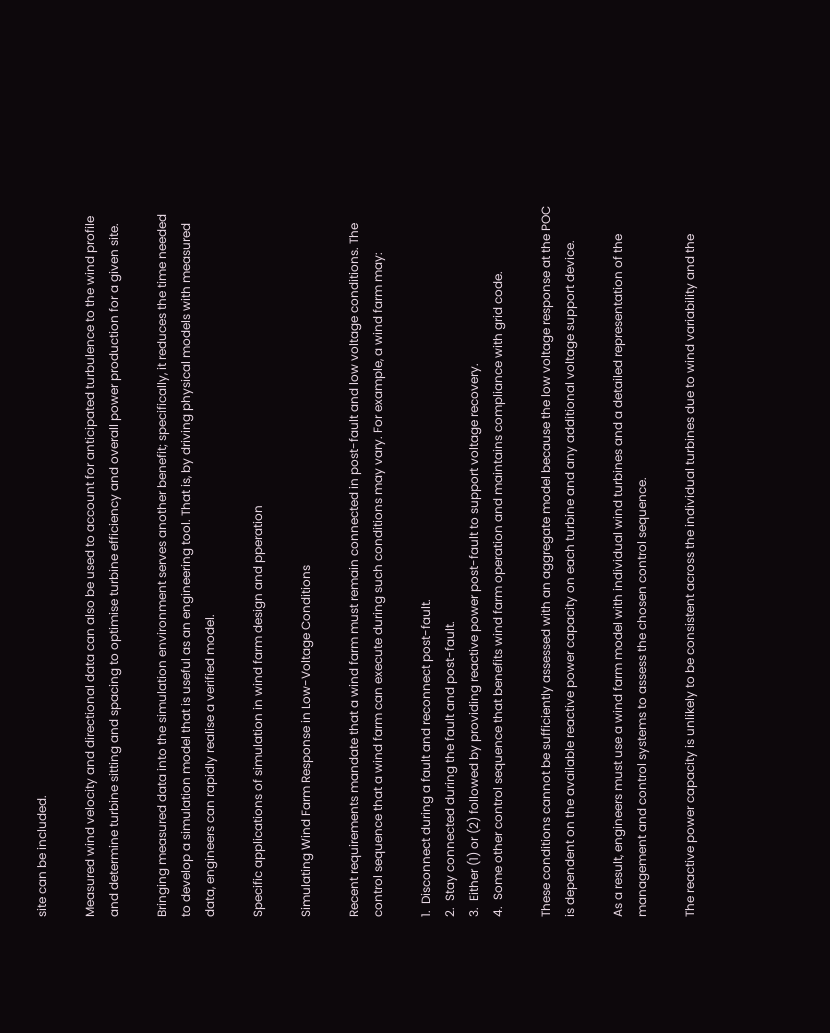site can be included.

Measured wind velocity and directional data can also be used to account for anticipated turbulence to the wind profile and determine turbine sitting and spacing to optimise turbine efficiency and overall power production for a given site.

Bringing measured data into the simulation environment serves another benefit; specifically, it reduces the time needed to develop a simulation model that is useful as an engineering tool. That is, by driving physical models with measured data, engineers can rapidly realise a verified model.

Specific applications of simulation in wind farm design and pperation

Simulating Wind Farm Response in Low-Voltage Conditions

Recent requirements mandate that a wind farm must remain connected in post-fault and low voltage conditions. The control sequence that a wind farm can execute during such conditions may vary. For example, a wind farm may:

1.  Disconnect during a fault and reconnect post-fault.
2.  Stay connected during the fault and post-fault.
3.  Either (1) or (2) followed by providing reactive power post-fault to support voltage recovery.
4.  Some other control sequence that benefits wind farm operation and maintains compliance with grid code.

These conditions cannot be sufficiently assessed with an aggregate model because the low voltage response at the POC is dependent on the available reactive power capacity on each turbine and any additional voltage support device.

As a result, engineers must use a wind farm model with individual wind turbines and a detailed representation of the management and control systems to assess the chosen control sequence.

The reactive power capacity is unlikely to be consistent across the individual turbines due to wind variability and the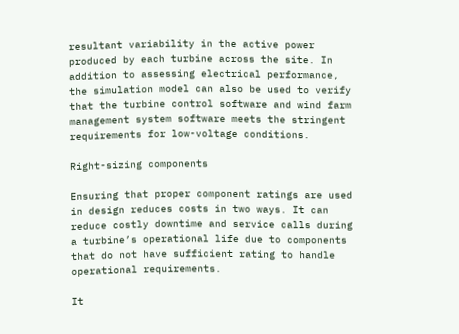resultant variability in the active power produced by each turbine across the site. In addition to assessing electrical performance, the simulation model can also be used to verify that the turbine control software and wind farm management system software meets the stringent requirements for low-voltage conditions.

Right-sizing components

Ensuring that proper component ratings are used in design reduces costs in two ways. It can reduce costly downtime and service calls during a turbine’s operational life due to components that do not have sufficient rating to handle operational requirements.

It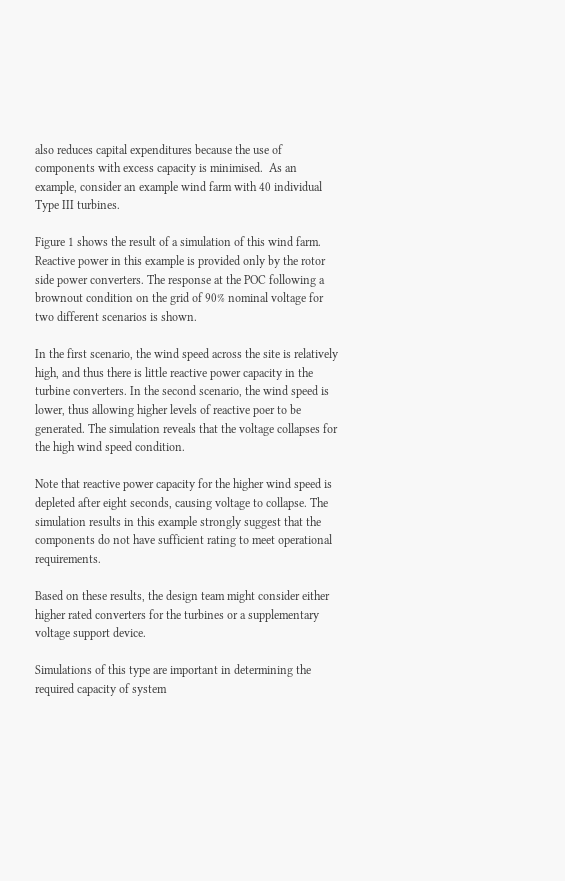also reduces capital expenditures because the use of components with excess capacity is minimised.  As an example, consider an example wind farm with 40 individual Type III turbines.

Figure 1 shows the result of a simulation of this wind farm. Reactive power in this example is provided only by the rotor side power converters. The response at the POC following a brownout condition on the grid of 90% nominal voltage for two different scenarios is shown.

In the first scenario, the wind speed across the site is relatively high, and thus there is little reactive power capacity in the turbine converters. In the second scenario, the wind speed is lower, thus allowing higher levels of reactive poer to be generated. The simulation reveals that the voltage collapses for the high wind speed condition.

Note that reactive power capacity for the higher wind speed is depleted after eight seconds, causing voltage to collapse. The simulation results in this example strongly suggest that the components do not have sufficient rating to meet operational requirements.

Based on these results, the design team might consider either higher rated converters for the turbines or a supplementary voltage support device.

Simulations of this type are important in determining the required capacity of system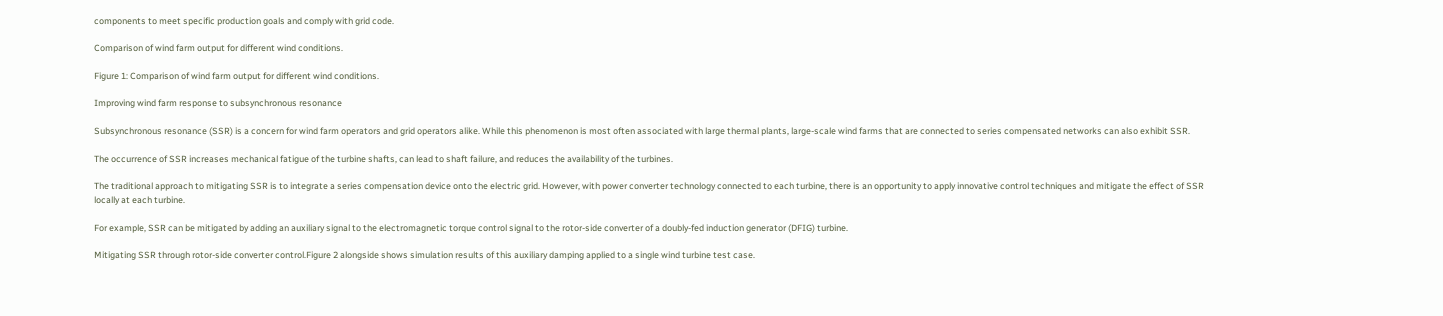components to meet specific production goals and comply with grid code.

Comparison of wind farm output for different wind conditions.

Figure 1: Comparison of wind farm output for different wind conditions.

Improving wind farm response to subsynchronous resonance

Subsynchronous resonance (SSR) is a concern for wind farm operators and grid operators alike. While this phenomenon is most often associated with large thermal plants, large-scale wind farms that are connected to series compensated networks can also exhibit SSR.

The occurrence of SSR increases mechanical fatigue of the turbine shafts, can lead to shaft failure, and reduces the availability of the turbines.

The traditional approach to mitigating SSR is to integrate a series compensation device onto the electric grid. However, with power converter technology connected to each turbine, there is an opportunity to apply innovative control techniques and mitigate the effect of SSR locally at each turbine.

For example, SSR can be mitigated by adding an auxiliary signal to the electromagnetic torque control signal to the rotor-side converter of a doubly-fed induction generator (DFIG) turbine.

Mitigating SSR through rotor-side converter control.Figure 2 alongside shows simulation results of this auxiliary damping applied to a single wind turbine test case.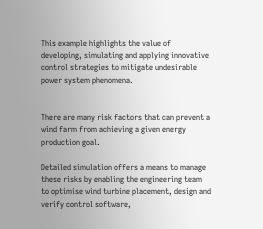This example highlights the value of developing, simulating and applying innovative control strategies to mitigate undesirable power system phenomena.


There are many risk factors that can prevent a wind farm from achieving a given energy production goal.

Detailed simulation offers a means to manage these risks by enabling the engineering team to optimise wind turbine placement, design and verify control software,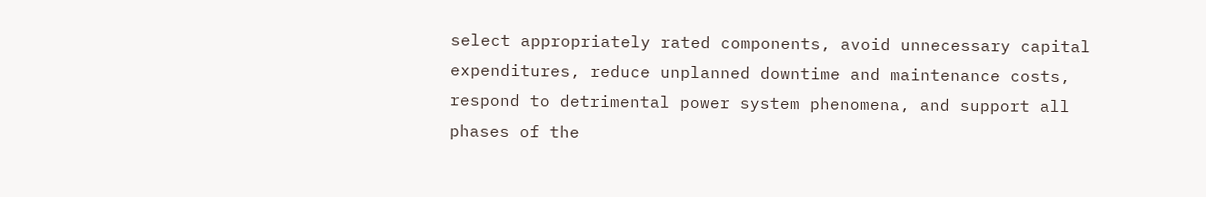select appropriately rated components, avoid unnecessary capital expenditures, reduce unplanned downtime and maintenance costs, respond to detrimental power system phenomena, and support all phases of the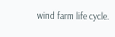wind farm life cycle.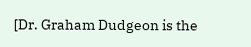[Dr. Graham Dudgeon is the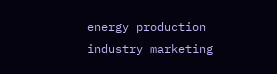energy production industry marketing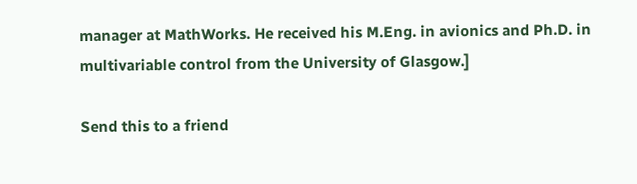manager at MathWorks. He received his M.Eng. in avionics and Ph.D. in multivariable control from the University of Glasgow.]

Send this to a friend